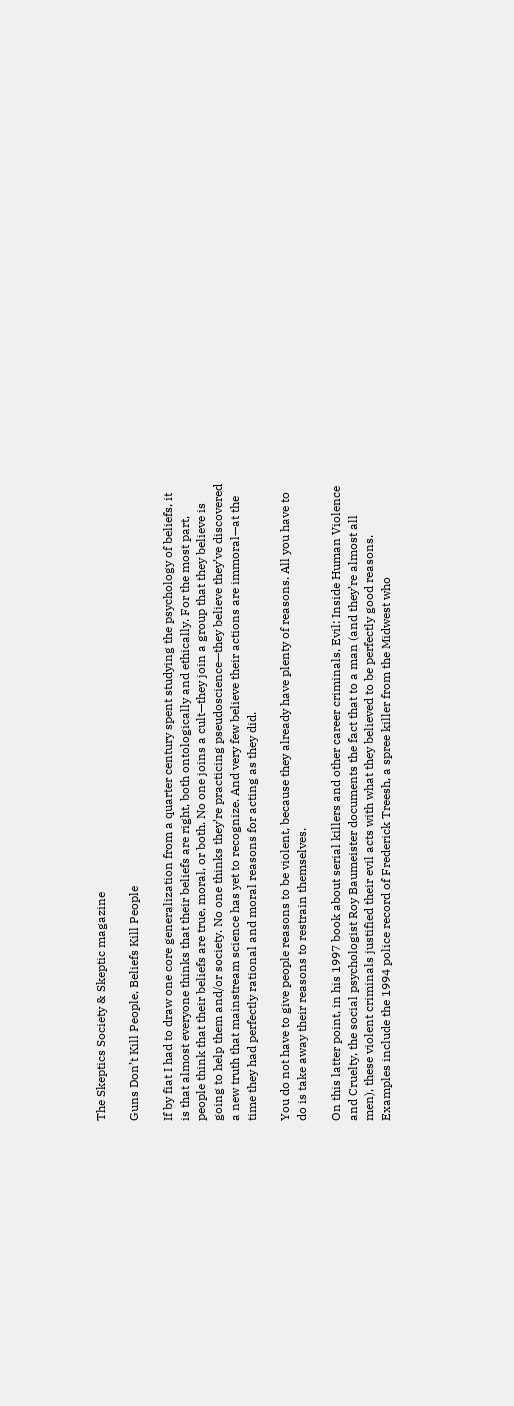The Skeptics Society & Skeptic magazine

Guns Don’t Kill People, Beliefs Kill People

If by fiat I had to draw one core generalization from a quarter century spent studying the psychology of beliefs, it is that almost everyone thinks that their beliefs are right, both ontologically and ethically. For the most part, people think that their beliefs are true, moral, or both. No one joins a cult—they join a group that they believe is going to help them and/or society. No one thinks they’re practicing pseudoscience—they believe they’ve discovered a new truth that mainstream science has yet to recognize. And very few believe their actions are immoral—at the time they had perfectly rational and moral reasons for acting as they did.

You do not have to give people reasons to be violent, because they already have plenty of reasons. All you have to do is take away their reasons to restrain themselves.

On this latter point, in his 1997 book about serial killers and other career criminals, Evil: Inside Human Violence and Cruelty, the social psychologist Roy Baumeister documents the fact that to a man (and they’re almost all men), these violent criminals justified their evil acts with what they believed to be perfectly good reasons. Examples include the 1994 police record of Frederick Treesh, a spree killer from the Midwest who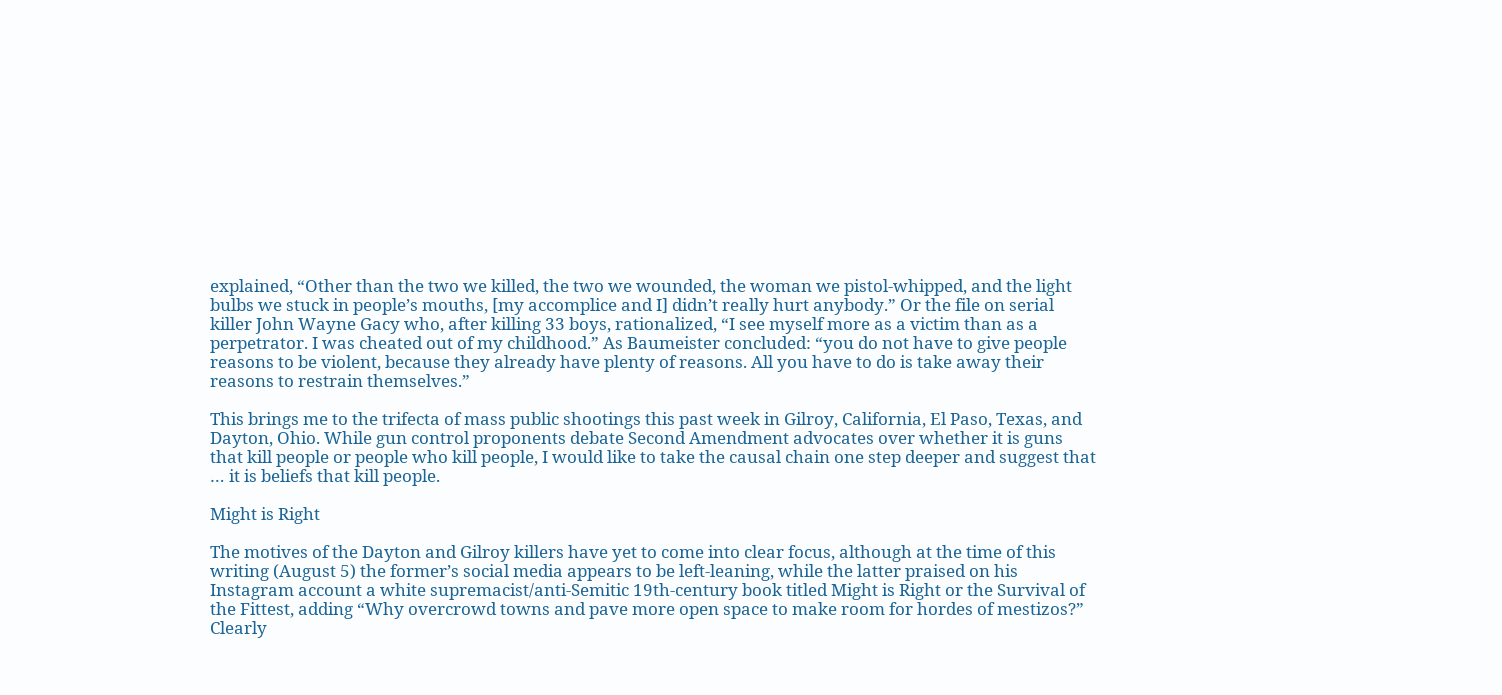explained, “Other than the two we killed, the two we wounded, the woman we pistol-whipped, and the light bulbs we stuck in people’s mouths, [my accomplice and I] didn’t really hurt anybody.” Or the file on serial killer John Wayne Gacy who, after killing 33 boys, rationalized, “I see myself more as a victim than as a perpetrator. I was cheated out of my childhood.” As Baumeister concluded: “you do not have to give people reasons to be violent, because they already have plenty of reasons. All you have to do is take away their reasons to restrain themselves.”

This brings me to the trifecta of mass public shootings this past week in Gilroy, California, El Paso, Texas, and Dayton, Ohio. While gun control proponents debate Second Amendment advocates over whether it is guns that kill people or people who kill people, I would like to take the causal chain one step deeper and suggest that … it is beliefs that kill people.

Might is Right

The motives of the Dayton and Gilroy killers have yet to come into clear focus, although at the time of this writing (August 5) the former’s social media appears to be left-leaning, while the latter praised on his Instagram account a white supremacist/anti-Semitic 19th-century book titled Might is Right or the Survival of the Fittest, adding “Why overcrowd towns and pave more open space to make room for hordes of mestizos?” Clearly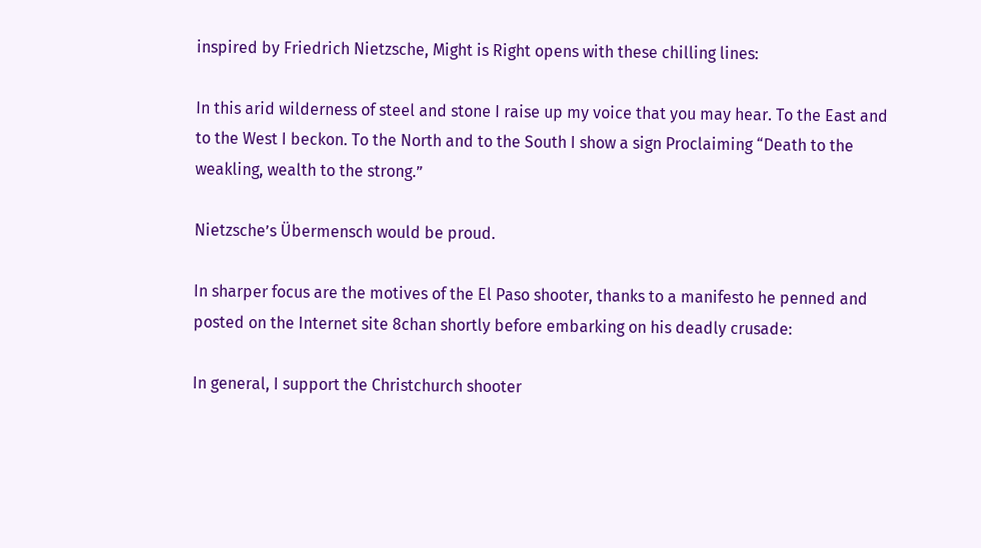inspired by Friedrich Nietzsche, Might is Right opens with these chilling lines:

In this arid wilderness of steel and stone I raise up my voice that you may hear. To the East and to the West I beckon. To the North and to the South I show a sign Proclaiming “Death to the weakling, wealth to the strong.”

Nietzsche’s Übermensch would be proud.

In sharper focus are the motives of the El Paso shooter, thanks to a manifesto he penned and posted on the Internet site 8chan shortly before embarking on his deadly crusade:

In general, I support the Christchurch shooter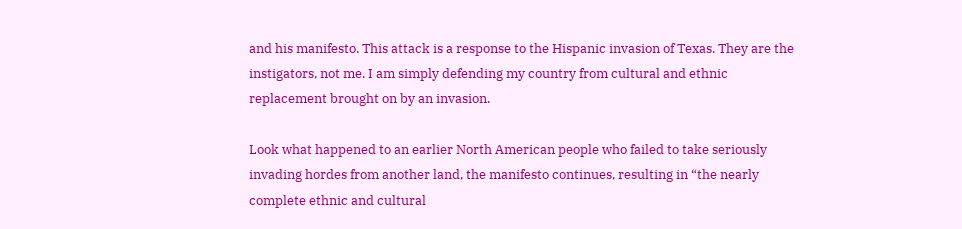and his manifesto. This attack is a response to the Hispanic invasion of Texas. They are the instigators, not me. I am simply defending my country from cultural and ethnic replacement brought on by an invasion.

Look what happened to an earlier North American people who failed to take seriously invading hordes from another land, the manifesto continues, resulting in “the nearly complete ethnic and cultural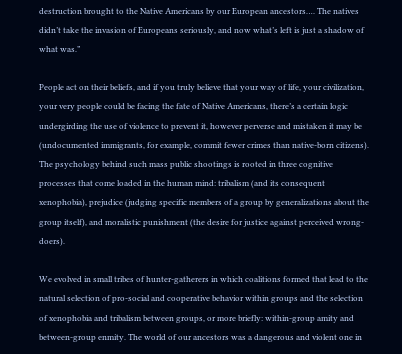destruction brought to the Native Americans by our European ancestors…. The natives didn’t take the invasion of Europeans seriously, and now what’s left is just a shadow of what was.”

People act on their beliefs, and if you truly believe that your way of life, your civilization, your very people could be facing the fate of Native Americans, there’s a certain logic undergirding the use of violence to prevent it, however perverse and mistaken it may be (undocumented immigrants, for example, commit fewer crimes than native-born citizens). The psychology behind such mass public shootings is rooted in three cognitive processes that come loaded in the human mind: tribalism (and its consequent xenophobia), prejudice (judging specific members of a group by generalizations about the group itself), and moralistic punishment (the desire for justice against perceived wrong-doers).

We evolved in small tribes of hunter-gatherers in which coalitions formed that lead to the natural selection of pro-social and cooperative behavior within groups and the selection of xenophobia and tribalism between groups, or more briefly: within-group amity and between-group enmity. The world of our ancestors was a dangerous and violent one in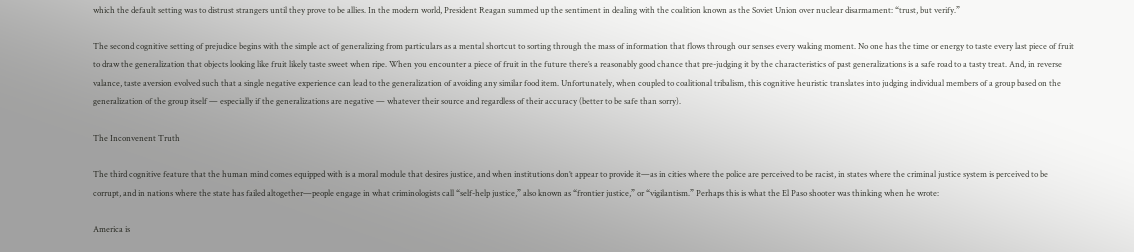which the default setting was to distrust strangers until they prove to be allies. In the modern world, President Reagan summed up the sentiment in dealing with the coalition known as the Soviet Union over nuclear disarmament: “trust, but verify.”

The second cognitive setting of prejudice begins with the simple act of generalizing from particulars as a mental shortcut to sorting through the mass of information that flows through our senses every waking moment. No one has the time or energy to taste every last piece of fruit to draw the generalization that objects looking like fruit likely taste sweet when ripe. When you encounter a piece of fruit in the future there’s a reasonably good chance that pre-judging it by the characteristics of past generalizations is a safe road to a tasty treat. And, in reverse valance, taste aversion evolved such that a single negative experience can lead to the generalization of avoiding any similar food item. Unfortunately, when coupled to coalitional tribalism, this cognitive heuristic translates into judging individual members of a group based on the generalization of the group itself — especially if the generalizations are negative — whatever their source and regardless of their accuracy (better to be safe than sorry).

The Inconvenent Truth

The third cognitive feature that the human mind comes equipped with is a moral module that desires justice, and when institutions don’t appear to provide it—as in cities where the police are perceived to be racist, in states where the criminal justice system is perceived to be corrupt, and in nations where the state has failed altogether—people engage in what criminologists call “self-help justice,” also known as “frontier justice,” or “vigilantism.” Perhaps this is what the El Paso shooter was thinking when he wrote:

America is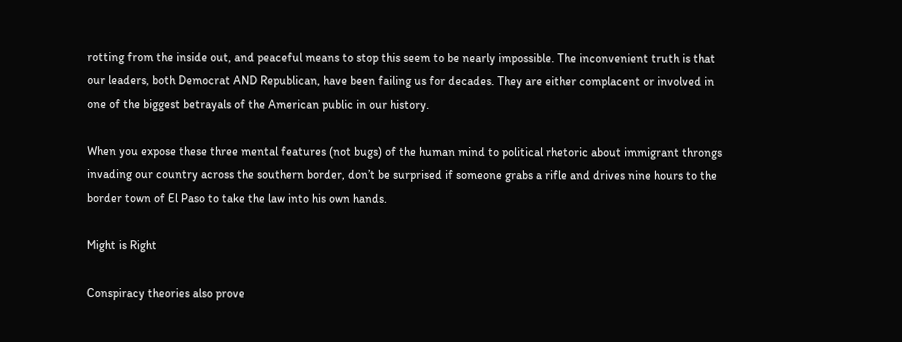rotting from the inside out, and peaceful means to stop this seem to be nearly impossible. The inconvenient truth is that our leaders, both Democrat AND Republican, have been failing us for decades. They are either complacent or involved in one of the biggest betrayals of the American public in our history.

When you expose these three mental features (not bugs) of the human mind to political rhetoric about immigrant throngs invading our country across the southern border, don’t be surprised if someone grabs a rifle and drives nine hours to the border town of El Paso to take the law into his own hands.

Might is Right

Conspiracy theories also prove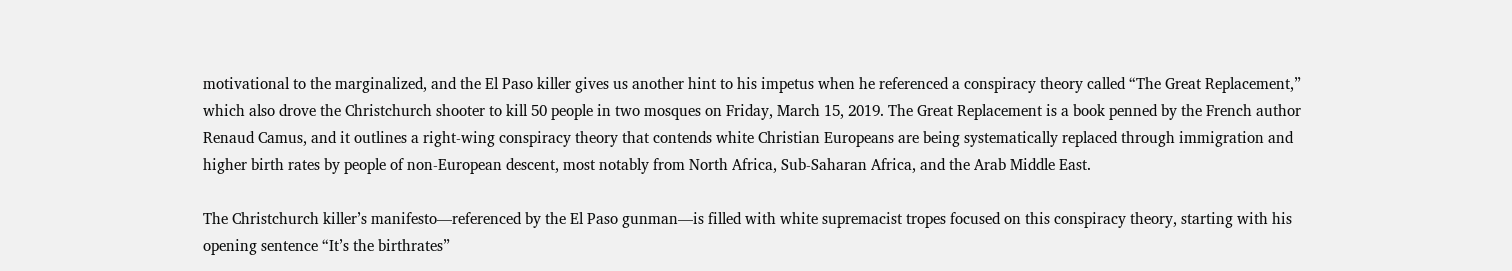motivational to the marginalized, and the El Paso killer gives us another hint to his impetus when he referenced a conspiracy theory called “The Great Replacement,” which also drove the Christchurch shooter to kill 50 people in two mosques on Friday, March 15, 2019. The Great Replacement is a book penned by the French author Renaud Camus, and it outlines a right-wing conspiracy theory that contends white Christian Europeans are being systematically replaced through immigration and higher birth rates by people of non-European descent, most notably from North Africa, Sub-Saharan Africa, and the Arab Middle East.

The Christchurch killer’s manifesto—referenced by the El Paso gunman—is filled with white supremacist tropes focused on this conspiracy theory, starting with his opening sentence “It’s the birthrates”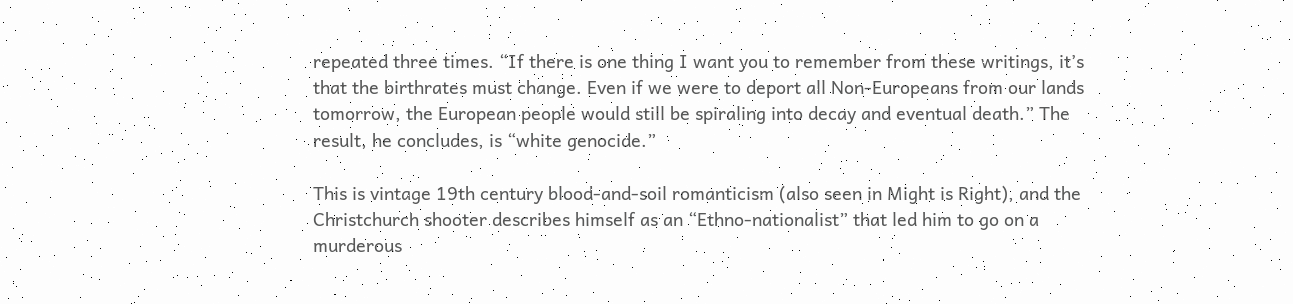repeated three times. “If there is one thing I want you to remember from these writings, it’s that the birthrates must change. Even if we were to deport all Non-Europeans from our lands tomorrow, the European people would still be spiraling into decay and eventual death.” The result, he concludes, is “white genocide.”

This is vintage 19th century blood-and-soil romanticism (also seen in Might is Right), and the Christchurch shooter describes himself as an “Ethno-nationalist” that led him to go on a murderous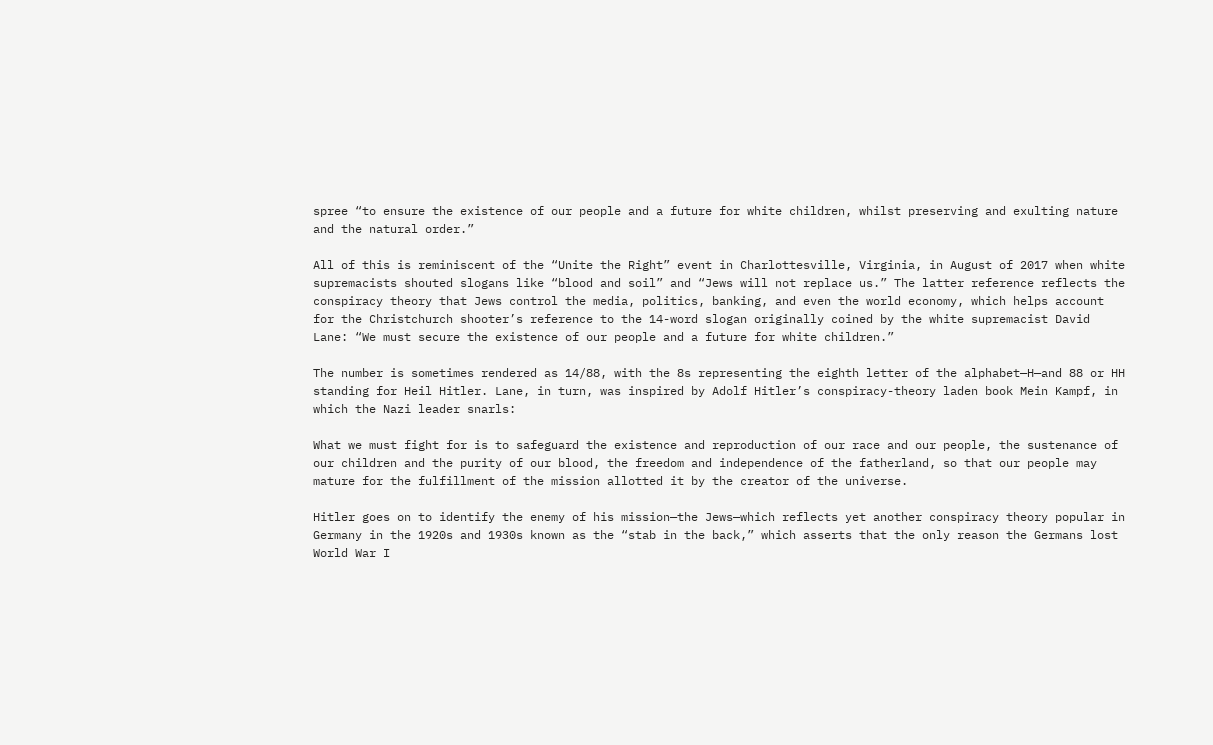spree “to ensure the existence of our people and a future for white children, whilst preserving and exulting nature and the natural order.”

All of this is reminiscent of the “Unite the Right” event in Charlottesville, Virginia, in August of 2017 when white supremacists shouted slogans like “blood and soil” and “Jews will not replace us.” The latter reference reflects the conspiracy theory that Jews control the media, politics, banking, and even the world economy, which helps account for the Christchurch shooter’s reference to the 14-word slogan originally coined by the white supremacist David Lane: “We must secure the existence of our people and a future for white children.”

The number is sometimes rendered as 14/88, with the 8s representing the eighth letter of the alphabet—H—and 88 or HH standing for Heil Hitler. Lane, in turn, was inspired by Adolf Hitler’s conspiracy-theory laden book Mein Kampf, in which the Nazi leader snarls:

What we must fight for is to safeguard the existence and reproduction of our race and our people, the sustenance of our children and the purity of our blood, the freedom and independence of the fatherland, so that our people may mature for the fulfillment of the mission allotted it by the creator of the universe.

Hitler goes on to identify the enemy of his mission—the Jews—which reflects yet another conspiracy theory popular in Germany in the 1920s and 1930s known as the “stab in the back,” which asserts that the only reason the Germans lost World War I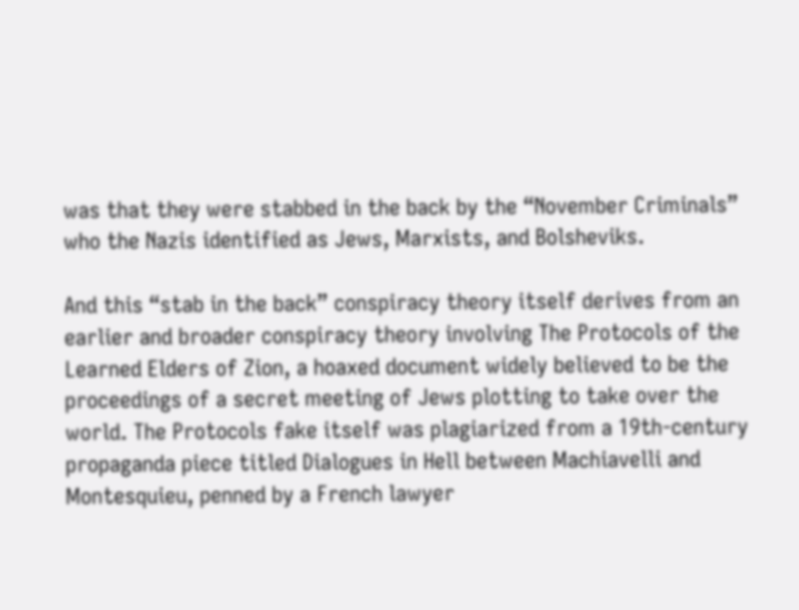was that they were stabbed in the back by the “November Criminals” who the Nazis identified as Jews, Marxists, and Bolsheviks.

And this “stab in the back” conspiracy theory itself derives from an earlier and broader conspiracy theory involving The Protocols of the Learned Elders of Zion, a hoaxed document widely believed to be the proceedings of a secret meeting of Jews plotting to take over the world. The Protocols fake itself was plagiarized from a 19th-century propaganda piece titled Dialogues in Hell between Machiavelli and Montesquieu, penned by a French lawyer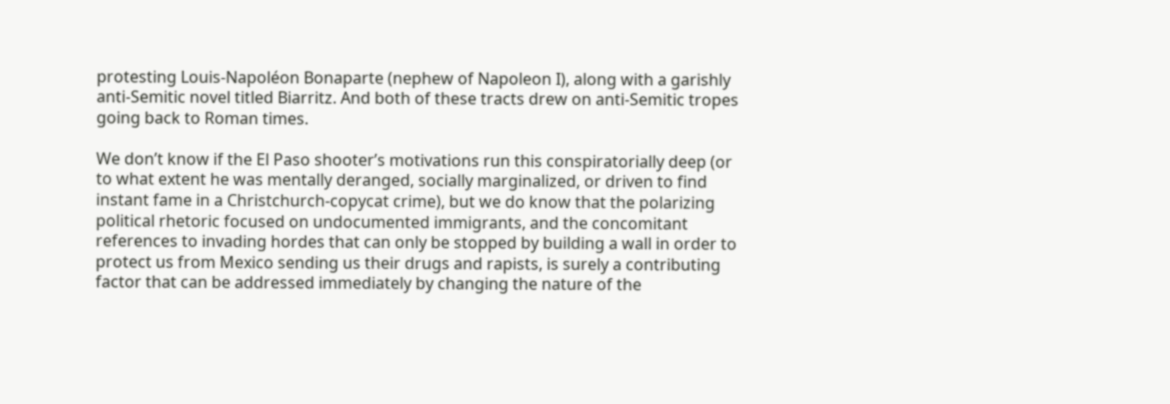protesting Louis-Napoléon Bonaparte (nephew of Napoleon I), along with a garishly anti-Semitic novel titled Biarritz. And both of these tracts drew on anti-Semitic tropes going back to Roman times.

We don’t know if the El Paso shooter’s motivations run this conspiratorially deep (or to what extent he was mentally deranged, socially marginalized, or driven to find instant fame in a Christchurch-copycat crime), but we do know that the polarizing political rhetoric focused on undocumented immigrants, and the concomitant references to invading hordes that can only be stopped by building a wall in order to protect us from Mexico sending us their drugs and rapists, is surely a contributing factor that can be addressed immediately by changing the nature of the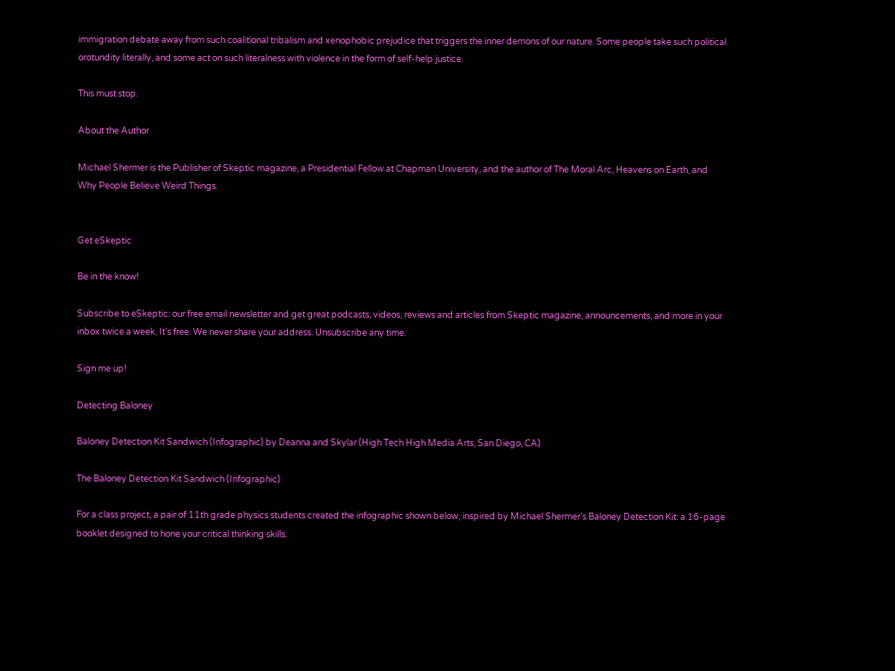immigration debate away from such coalitional tribalism and xenophobic prejudice that triggers the inner demons of our nature. Some people take such political orotundity literally, and some act on such literalness with violence in the form of self-help justice.

This must stop.

About the Author

Michael Shermer is the Publisher of Skeptic magazine, a Presidential Fellow at Chapman University, and the author of The Moral Arc, Heavens on Earth, and Why People Believe Weird Things.


Get eSkeptic

Be in the know!

Subscribe to eSkeptic: our free email newsletter and get great podcasts, videos, reviews and articles from Skeptic magazine, announcements, and more in your inbox twice a week. It’s free. We never share your address. Unsubscribe any time.

Sign me up!

Detecting Baloney

Baloney Detection Kit Sandwich (Infographic) by Deanna and Skylar (High Tech High Media Arts, San Diego, CA)

The Baloney Detection Kit Sandwich (Infographic)

For a class project, a pair of 11th grade physics students created the infographic shown below, inspired by Michael Shermer’s Baloney Detection Kit: a 16-page booklet designed to hone your critical thinking skills.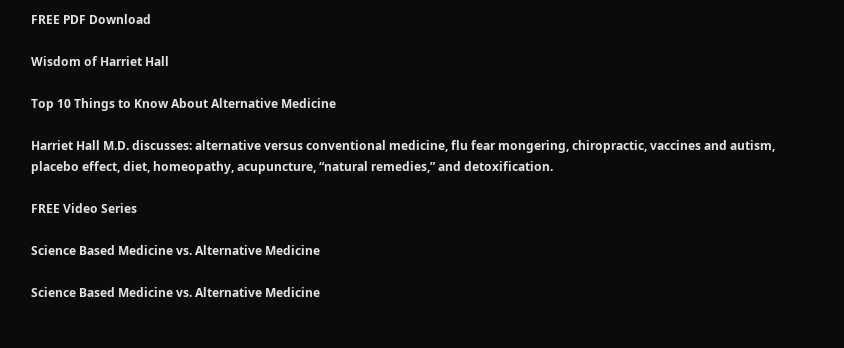FREE PDF Download

Wisdom of Harriet Hall

Top 10 Things to Know About Alternative Medicine

Harriet Hall M.D. discusses: alternative versus conventional medicine, flu fear mongering, chiropractic, vaccines and autism, placebo effect, diet, homeopathy, acupuncture, “natural remedies,” and detoxification.

FREE Video Series

Science Based Medicine vs. Alternative Medicine

Science Based Medicine vs. Alternative Medicine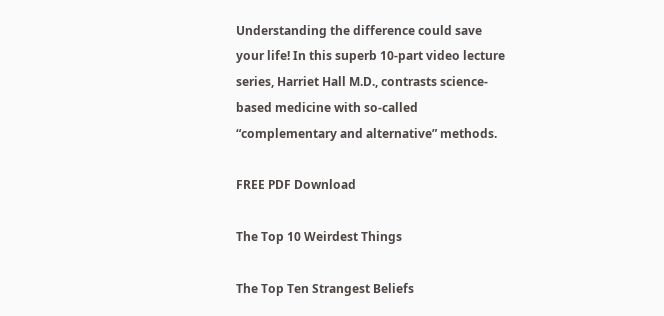Understanding the difference could save your life! In this superb 10-part video lecture series, Harriet Hall M.D., contrasts science-based medicine with so-called “complementary and alternative” methods.

FREE PDF Download

The Top 10 Weirdest Things

The Top Ten Strangest Beliefs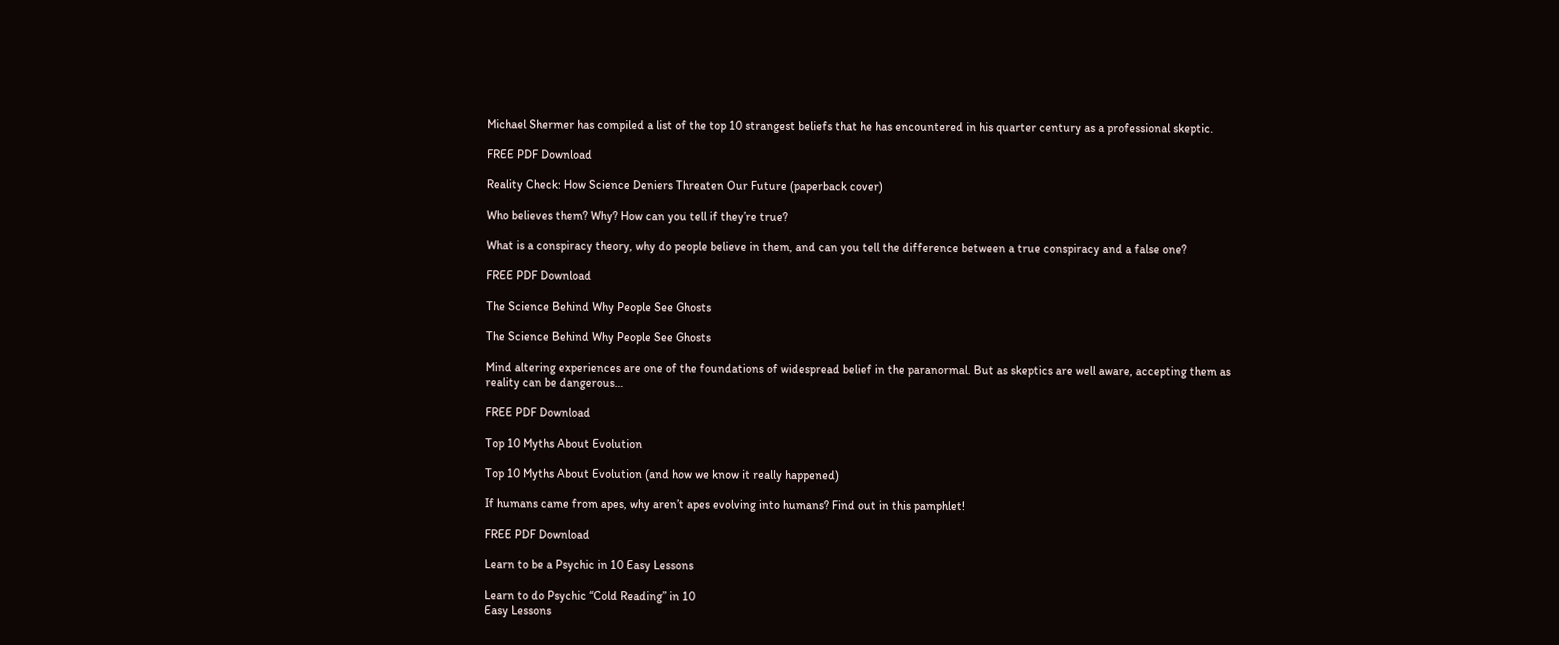Michael Shermer has compiled a list of the top 10 strangest beliefs that he has encountered in his quarter century as a professional skeptic.

FREE PDF Download

Reality Check: How Science Deniers Threaten Our Future (paperback cover)

Who believes them? Why? How can you tell if they’re true?

What is a conspiracy theory, why do people believe in them, and can you tell the difference between a true conspiracy and a false one?

FREE PDF Download

The Science Behind Why People See Ghosts

The Science Behind Why People See Ghosts

Mind altering experiences are one of the foundations of widespread belief in the paranormal. But as skeptics are well aware, accepting them as reality can be dangerous…

FREE PDF Download

Top 10 Myths About Evolution

Top 10 Myths About Evolution (and how we know it really happened)

If humans came from apes, why aren’t apes evolving into humans? Find out in this pamphlet!

FREE PDF Download

Learn to be a Psychic in 10 Easy Lessons

Learn to do Psychic “Cold Reading” in 10
Easy Lessons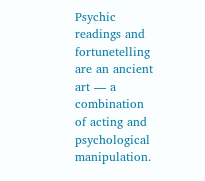Psychic readings and fortunetelling are an ancient art — a combination of acting and psychological manipulation.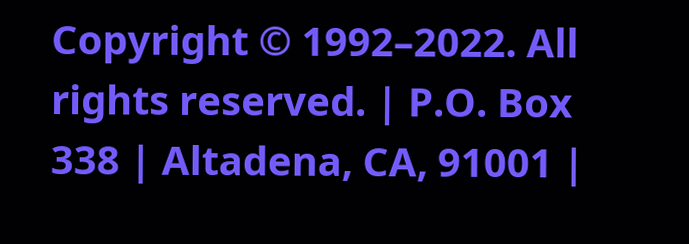Copyright © 1992–2022. All rights reserved. | P.O. Box 338 | Altadena, CA, 91001 |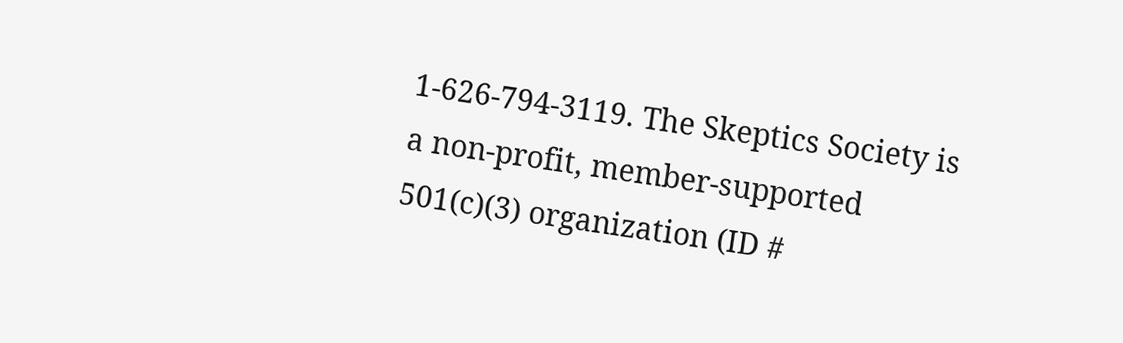1-626-794-3119. The Skeptics Society is a non-profit, member-supported 501(c)(3) organization (ID #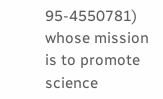95-4550781) whose mission is to promote science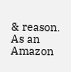& reason. As an Amazon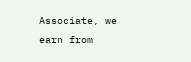Associate, we earn from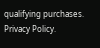qualifying purchases. Privacy Policy.